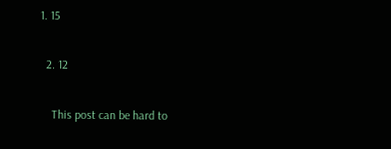1. 15

  2. 12

    This post can be hard to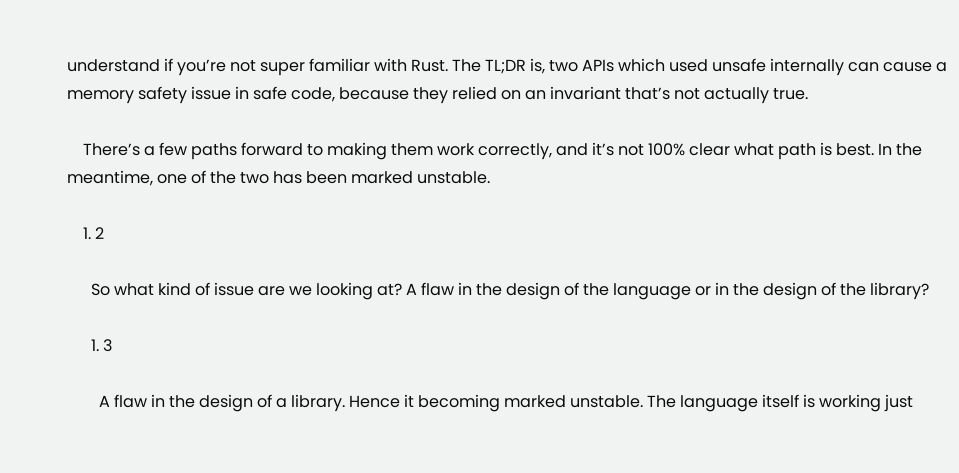understand if you’re not super familiar with Rust. The TL;DR is, two APIs which used unsafe internally can cause a memory safety issue in safe code, because they relied on an invariant that’s not actually true.

    There’s a few paths forward to making them work correctly, and it’s not 100% clear what path is best. In the meantime, one of the two has been marked unstable.

    1. 2

      So what kind of issue are we looking at? A flaw in the design of the language or in the design of the library?

      1. 3

        A flaw in the design of a library. Hence it becoming marked unstable. The language itself is working just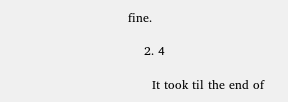fine.

    2. 4

      It took til the end of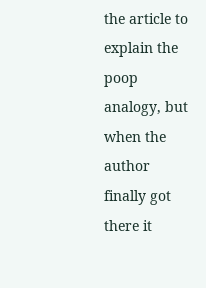the article to explain the poop analogy, but when the author finally got there it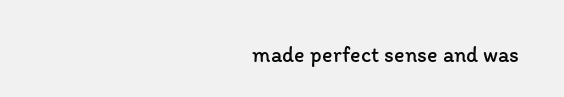made perfect sense and was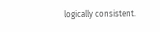logically consistent.